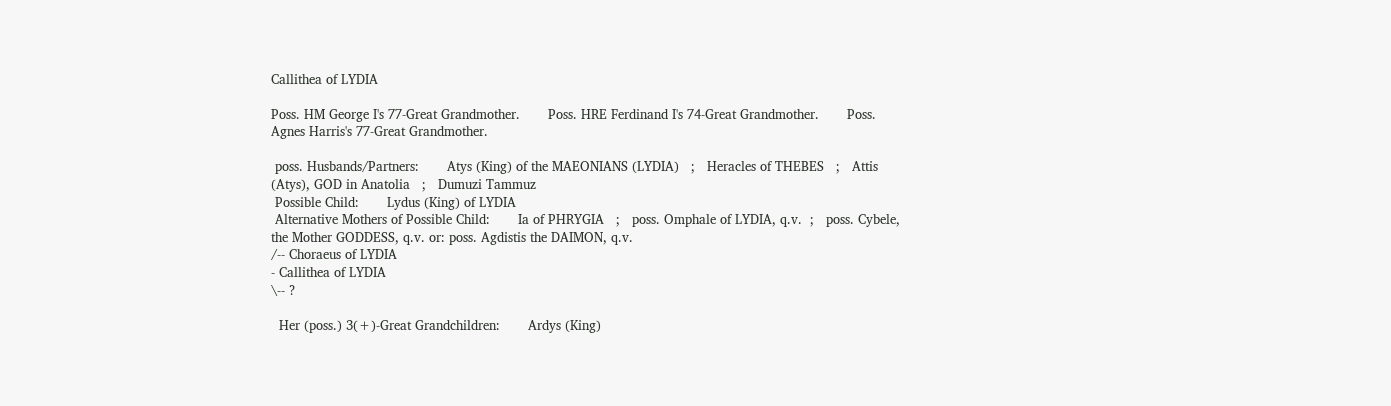Callithea of LYDIA

Poss. HM George I's 77-Great Grandmother.       Poss. HRE Ferdinand I's 74-Great Grandmother.       Poss. Agnes Harris's 77-Great Grandmother.

 poss. Husbands/Partners:       Atys (King) of the MAEONIANS (LYDIA)   ;   Heracles of THEBES   ;   Attis (Atys), GOD in Anatolia   ;   Dumuzi Tammuz
 Possible Child:       Lydus (King) of LYDIA
 Alternative Mothers of Possible Child:       Ia of PHRYGIA   ;   poss. Omphale of LYDIA, q.v.  ;   poss. Cybele, the Mother GODDESS, q.v. or: poss. Agdistis the DAIMON, q.v.
/-- Choraeus of LYDIA
- Callithea of LYDIA
\-- ?

  Her (poss.) 3(+)-Great Grandchildren:       Ardys (King)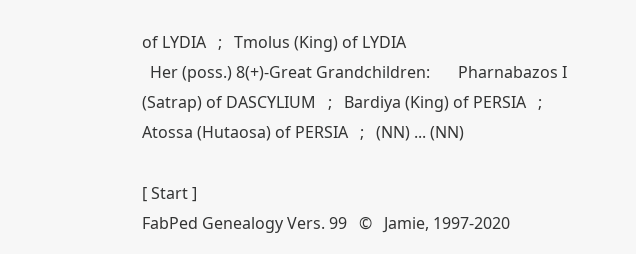of LYDIA   ;   Tmolus (King) of LYDIA
  Her (poss.) 8(+)-Great Grandchildren:       Pharnabazos I (Satrap) of DASCYLIUM   ;   Bardiya (King) of PERSIA   ;   Atossa (Hutaosa) of PERSIA   ;   (NN) ... (NN)

[ Start ]
FabPed Genealogy Vers. 99   ©   Jamie, 1997-2020